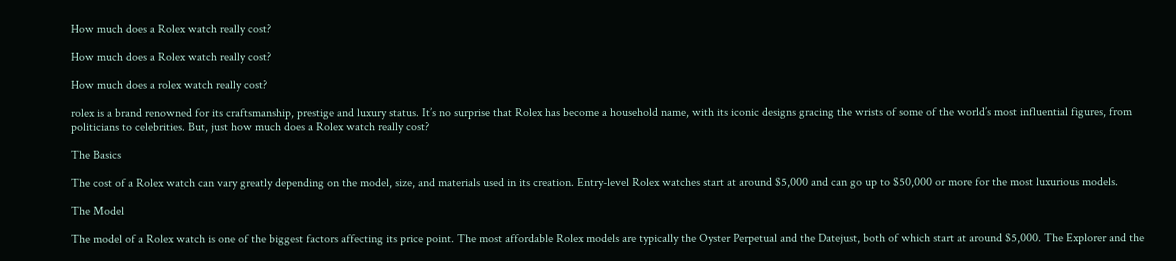How much does a Rolex watch really cost?

How much does a Rolex watch really cost?

How much does a rolex watch really cost?

rolex is a brand renowned for its craftsmanship, prestige and luxury status. It’s no surprise that Rolex has become a household name, with its iconic designs gracing the wrists of some of the world’s most influential figures, from politicians to celebrities. But, just how much does a Rolex watch really cost?

The Basics

The cost of a Rolex watch can vary greatly depending on the model, size, and materials used in its creation. Entry-level Rolex watches start at around $5,000 and can go up to $50,000 or more for the most luxurious models.

The Model

The model of a Rolex watch is one of the biggest factors affecting its price point. The most affordable Rolex models are typically the Oyster Perpetual and the Datejust, both of which start at around $5,000. The Explorer and the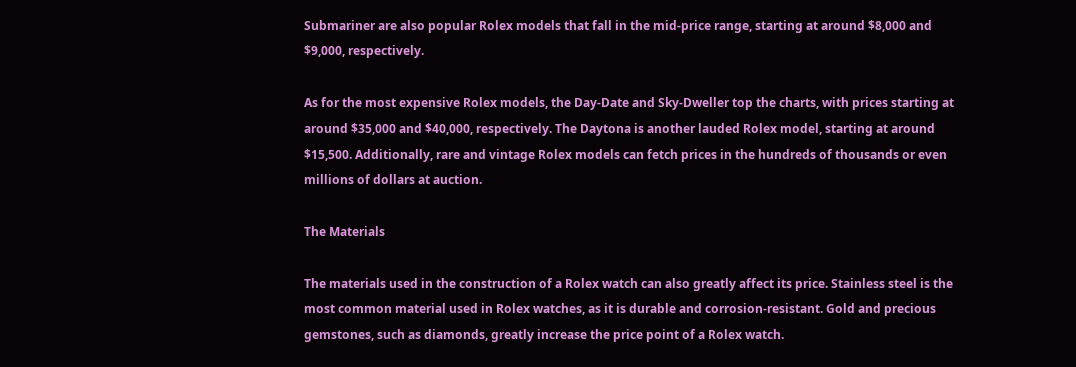Submariner are also popular Rolex models that fall in the mid-price range, starting at around $8,000 and $9,000, respectively.

As for the most expensive Rolex models, the Day-Date and Sky-Dweller top the charts, with prices starting at around $35,000 and $40,000, respectively. The Daytona is another lauded Rolex model, starting at around $15,500. Additionally, rare and vintage Rolex models can fetch prices in the hundreds of thousands or even millions of dollars at auction.

The Materials

The materials used in the construction of a Rolex watch can also greatly affect its price. Stainless steel is the most common material used in Rolex watches, as it is durable and corrosion-resistant. Gold and precious gemstones, such as diamonds, greatly increase the price point of a Rolex watch.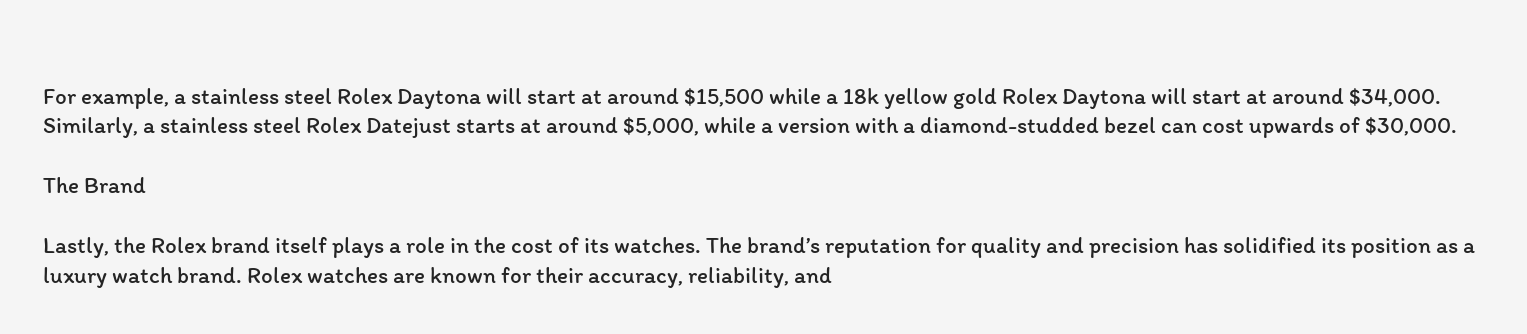For example, a stainless steel Rolex Daytona will start at around $15,500 while a 18k yellow gold Rolex Daytona will start at around $34,000. Similarly, a stainless steel Rolex Datejust starts at around $5,000, while a version with a diamond-studded bezel can cost upwards of $30,000.

The Brand

Lastly, the Rolex brand itself plays a role in the cost of its watches. The brand’s reputation for quality and precision has solidified its position as a luxury watch brand. Rolex watches are known for their accuracy, reliability, and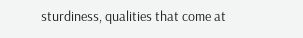sturdiness, qualities that come at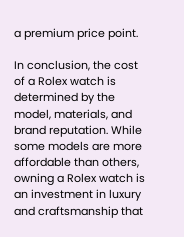a premium price point.

In conclusion, the cost of a Rolex watch is determined by the model, materials, and brand reputation. While some models are more affordable than others, owning a Rolex watch is an investment in luxury and craftsmanship that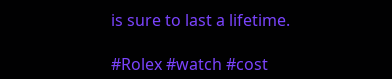is sure to last a lifetime.

#Rolex #watch #cost